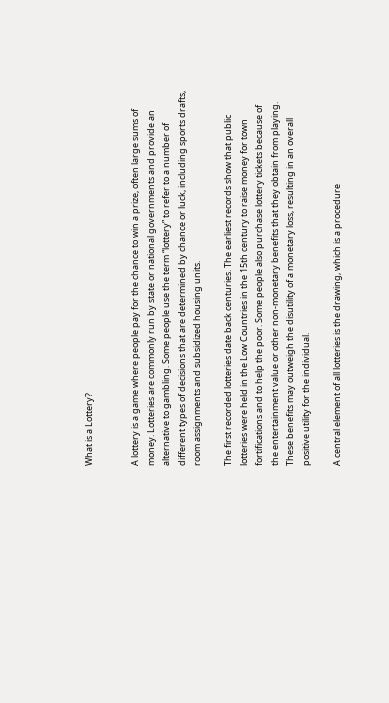What is a Lottery?


A lottery is a game where people pay for the chance to win a prize, often large sums of money. Lotteries are commonly run by state or national governments and provide an alternative to gambling. Some people use the term “lottery” to refer to a number of different types of decisions that are determined by chance or luck, including sports drafts, room assignments and subsidized housing units.

The first recorded lotteries date back centuries. The earliest records show that public lotteries were held in the Low Countries in the 15th century to raise money for town fortifications and to help the poor. Some people also purchase lottery tickets because of the entertainment value or other non-monetary benefits that they obtain from playing. These benefits may outweigh the disutility of a monetary loss, resulting in an overall positive utility for the individual.

A central element of all lotteries is the drawing, which is a procedure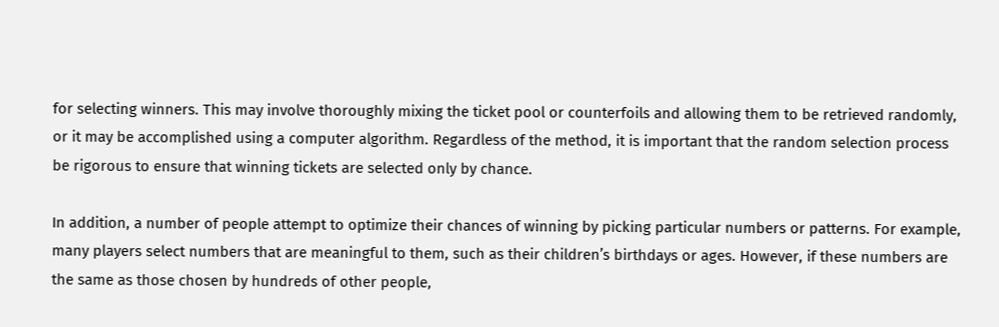for selecting winners. This may involve thoroughly mixing the ticket pool or counterfoils and allowing them to be retrieved randomly, or it may be accomplished using a computer algorithm. Regardless of the method, it is important that the random selection process be rigorous to ensure that winning tickets are selected only by chance.

In addition, a number of people attempt to optimize their chances of winning by picking particular numbers or patterns. For example, many players select numbers that are meaningful to them, such as their children’s birthdays or ages. However, if these numbers are the same as those chosen by hundreds of other people,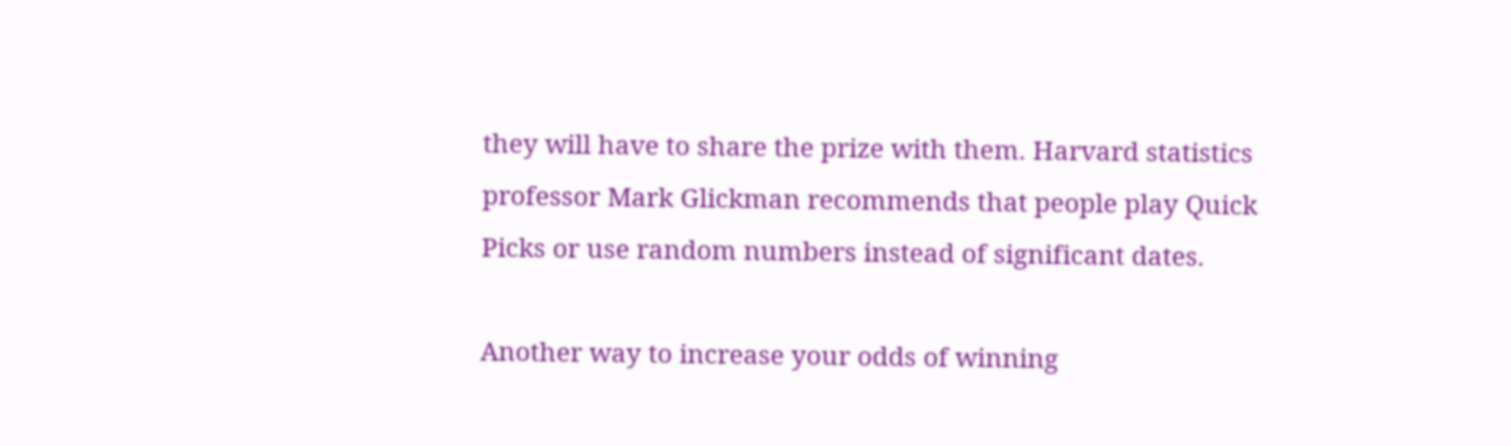they will have to share the prize with them. Harvard statistics professor Mark Glickman recommends that people play Quick Picks or use random numbers instead of significant dates.

Another way to increase your odds of winning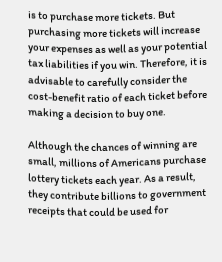is to purchase more tickets. But purchasing more tickets will increase your expenses as well as your potential tax liabilities if you win. Therefore, it is advisable to carefully consider the cost-benefit ratio of each ticket before making a decision to buy one.

Although the chances of winning are small, millions of Americans purchase lottery tickets each year. As a result, they contribute billions to government receipts that could be used for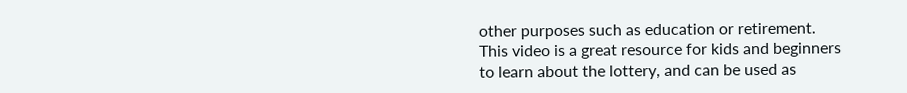other purposes such as education or retirement. This video is a great resource for kids and beginners to learn about the lottery, and can be used as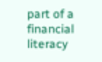part of a financial literacy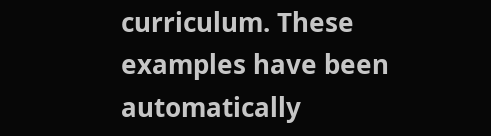curriculum. These examples have been automatically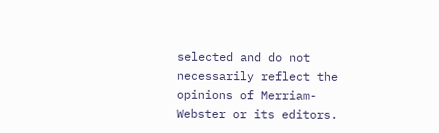selected and do not necessarily reflect the opinions of Merriam-Webster or its editors.